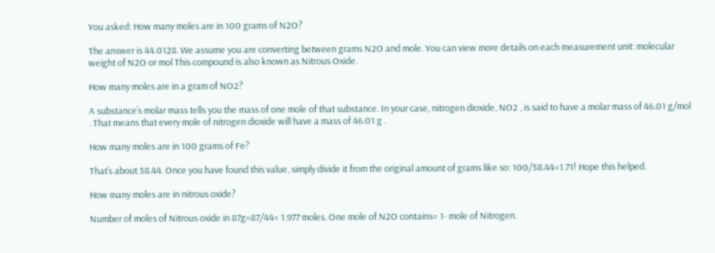You asked: How many moles are in 100 grams of N2O?

The answer is 44.0128. We assume you are converting between grams N2O and mole. You can view more details on each measurement unit: molecular weight of N2O or mol This compound is also known as Nitrous Oxide.

How many moles are in a gram of NO2?

A substance’s molar mass tells you the mass of one mole of that substance. In your case, nitrogen dioxide, NO2 , is said to have a molar mass of 46.01 g/mol . That means that every mole of nitrogen dioxide will have a mass of 46.01 g .

How many moles are in 100 grams of Fe?

That’s about 58.44. Once you have found this value, simply divide it from the original amount of grams like so: 100/58.44=1.71! Hope this helped.

How many moles are in nitrous oxide?

Number of moles of Nitrous oxide in 87g=87/44= 1.977 moles. One mole of N2O contains= 1- mole of Nitrogen.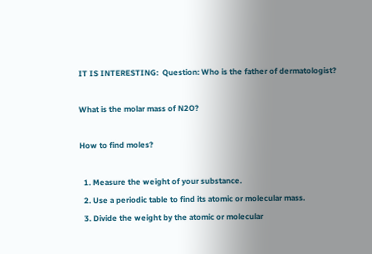IT IS INTERESTING:  Question: Who is the father of dermatologist?

What is the molar mass of N2O?

How to find moles?

  1. Measure the weight of your substance.
  2. Use a periodic table to find its atomic or molecular mass.
  3. Divide the weight by the atomic or molecular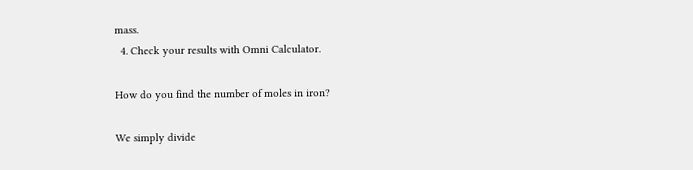mass.
  4. Check your results with Omni Calculator.

How do you find the number of moles in iron?

We simply divide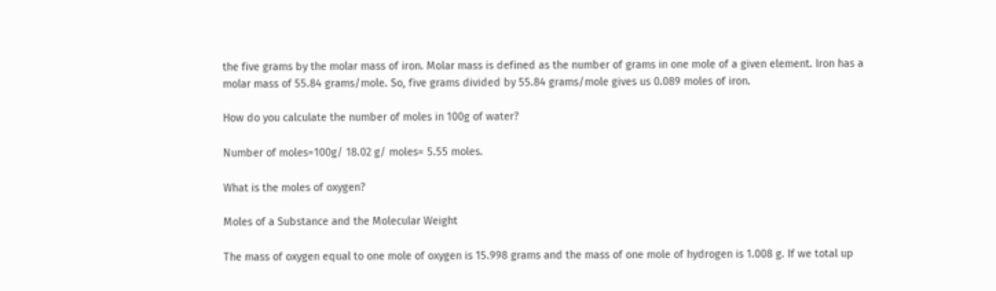the five grams by the molar mass of iron. Molar mass is defined as the number of grams in one mole of a given element. Iron has a molar mass of 55.84 grams/mole. So, five grams divided by 55.84 grams/mole gives us 0.089 moles of iron.

How do you calculate the number of moles in 100g of water?

Number of moles=100g/ 18.02 g/ moles= 5.55 moles.

What is the moles of oxygen?

Moles of a Substance and the Molecular Weight

The mass of oxygen equal to one mole of oxygen is 15.998 grams and the mass of one mole of hydrogen is 1.008 g. If we total up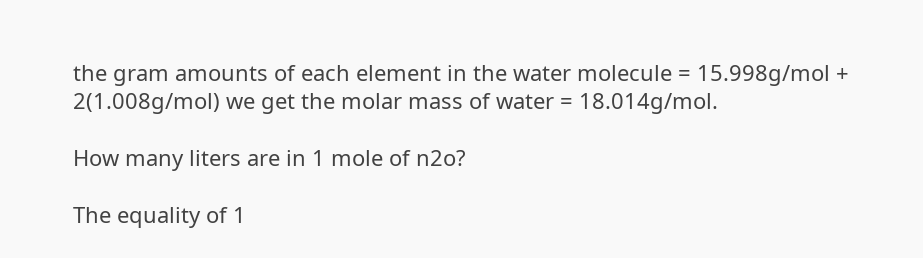the gram amounts of each element in the water molecule = 15.998g/mol + 2(1.008g/mol) we get the molar mass of water = 18.014g/mol.

How many liters are in 1 mole of n2o?

The equality of 1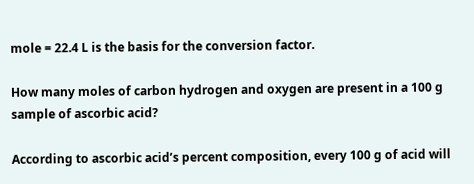mole = 22.4 L is the basis for the conversion factor.

How many moles of carbon hydrogen and oxygen are present in a 100 g sample of ascorbic acid?

According to ascorbic acid’s percent composition, every 100 g of acid will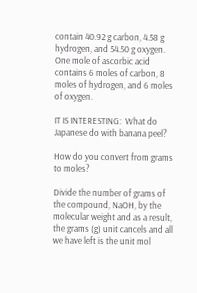contain 40.92 g carbon, 4.58 g hydrogen, and 54.50 g oxygen. One mole of ascorbic acid contains 6 moles of carbon, 8 moles of hydrogen, and 6 moles of oxygen.

IT IS INTERESTING:  What do Japanese do with banana peel?

How do you convert from grams to moles?

Divide the number of grams of the compound, NaOH, by the molecular weight and as a result, the grams (g) unit cancels and all we have left is the unit mol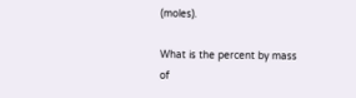(moles).

What is the percent by mass of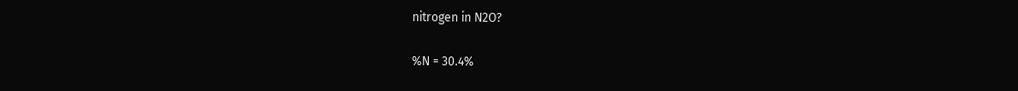nitrogen in N2O?

%N = 30.4%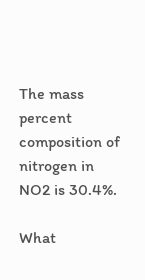The mass percent composition of nitrogen in NO2 is 30.4%.

What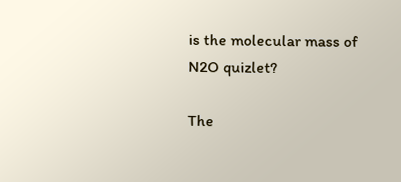is the molecular mass of N2O quizlet?

The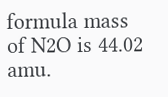formula mass of N2O is 44.02 amu.